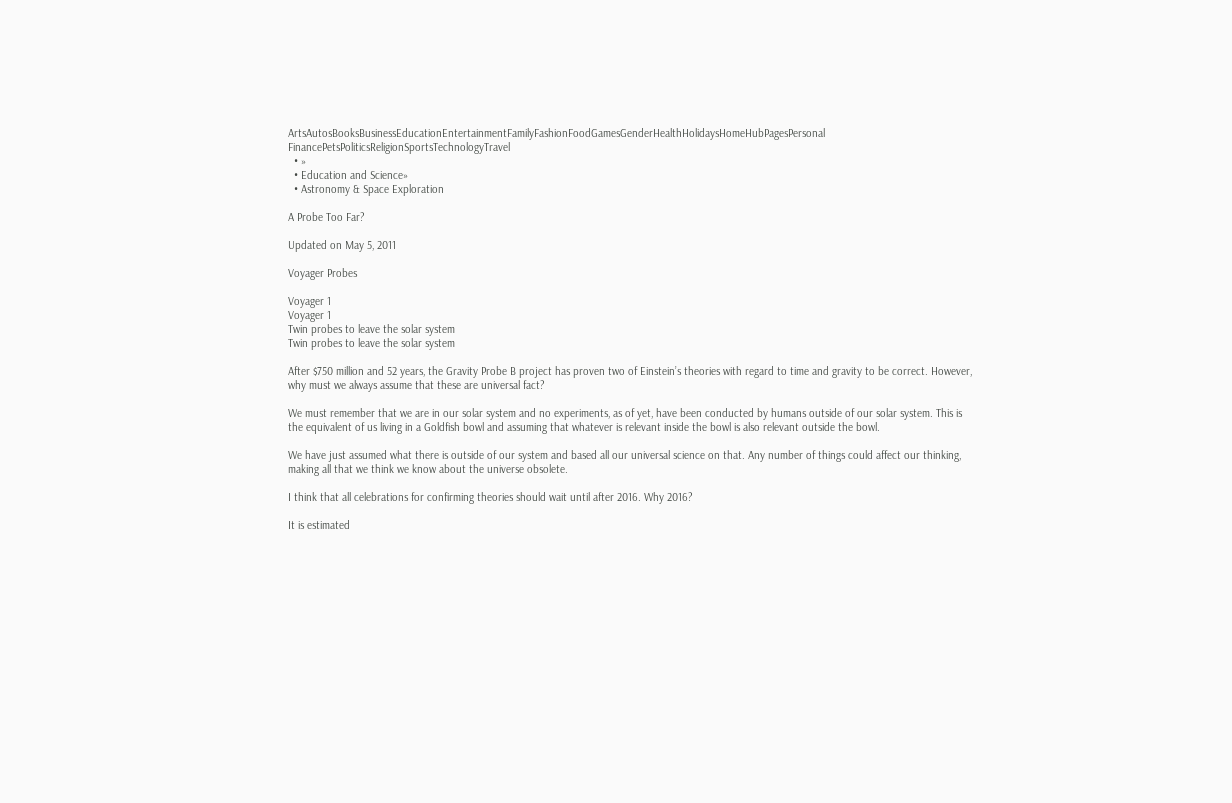ArtsAutosBooksBusinessEducationEntertainmentFamilyFashionFoodGamesGenderHealthHolidaysHomeHubPagesPersonal FinancePetsPoliticsReligionSportsTechnologyTravel
  • »
  • Education and Science»
  • Astronomy & Space Exploration

A Probe Too Far?

Updated on May 5, 2011

Voyager Probes

Voyager 1
Voyager 1
Twin probes to leave the solar system
Twin probes to leave the solar system

After $750 million and 52 years, the Gravity Probe B project has proven two of Einstein’s theories with regard to time and gravity to be correct. However, why must we always assume that these are universal fact?

We must remember that we are in our solar system and no experiments, as of yet, have been conducted by humans outside of our solar system. This is the equivalent of us living in a Goldfish bowl and assuming that whatever is relevant inside the bowl is also relevant outside the bowl.

We have just assumed what there is outside of our system and based all our universal science on that. Any number of things could affect our thinking, making all that we think we know about the universe obsolete.

I think that all celebrations for confirming theories should wait until after 2016. Why 2016?

It is estimated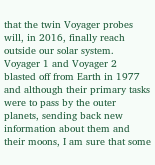that the twin Voyager probes will, in 2016, finally reach outside our solar system. Voyager 1 and Voyager 2 blasted off from Earth in 1977 and although their primary tasks were to pass by the outer planets, sending back new information about them and their moons, I am sure that some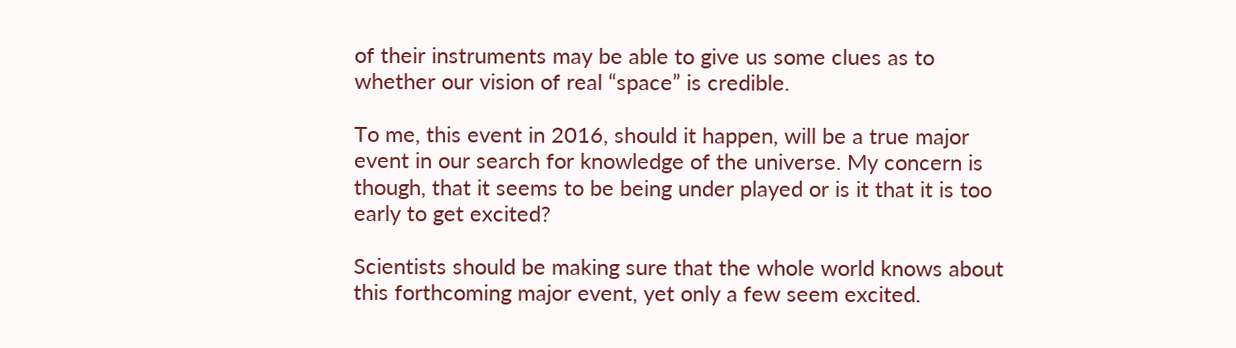of their instruments may be able to give us some clues as to whether our vision of real “space” is credible.

To me, this event in 2016, should it happen, will be a true major event in our search for knowledge of the universe. My concern is though, that it seems to be being under played or is it that it is too early to get excited?

Scientists should be making sure that the whole world knows about this forthcoming major event, yet only a few seem excited.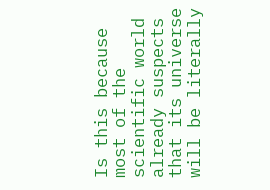Is this because most of the scientific world already suspects that its universe will be literally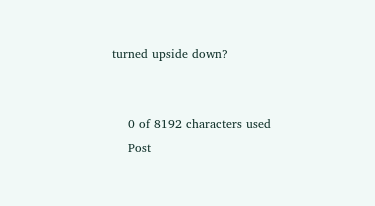turned upside down?


    0 of 8192 characters used
    Post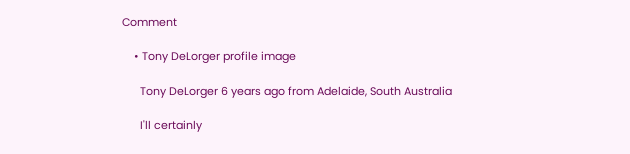Comment

    • Tony DeLorger profile image

      Tony DeLorger 6 years ago from Adelaide, South Australia

      I'll certainly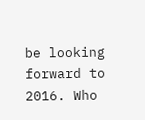be looking forward to 2016. Who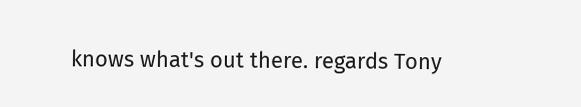knows what's out there. regards Tony